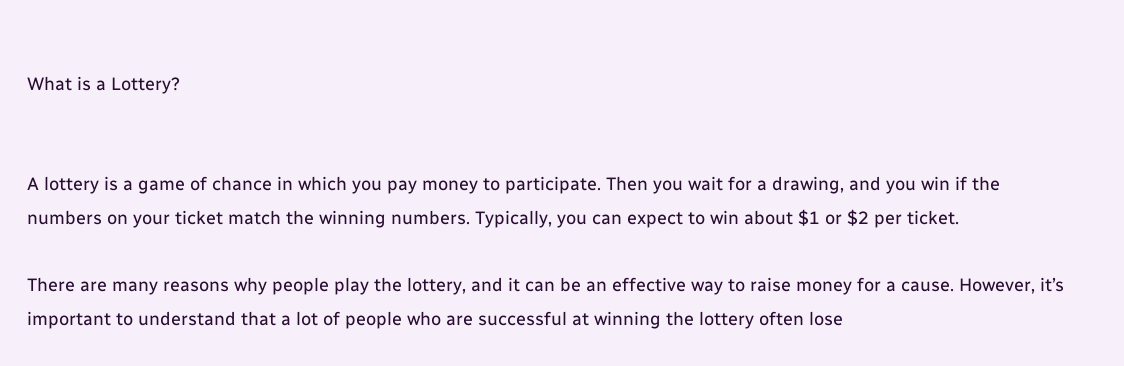What is a Lottery?


A lottery is a game of chance in which you pay money to participate. Then you wait for a drawing, and you win if the numbers on your ticket match the winning numbers. Typically, you can expect to win about $1 or $2 per ticket.

There are many reasons why people play the lottery, and it can be an effective way to raise money for a cause. However, it’s important to understand that a lot of people who are successful at winning the lottery often lose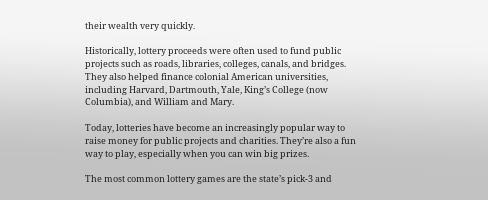their wealth very quickly.

Historically, lottery proceeds were often used to fund public projects such as roads, libraries, colleges, canals, and bridges. They also helped finance colonial American universities, including Harvard, Dartmouth, Yale, King’s College (now Columbia), and William and Mary.

Today, lotteries have become an increasingly popular way to raise money for public projects and charities. They’re also a fun way to play, especially when you can win big prizes.

The most common lottery games are the state’s pick-3 and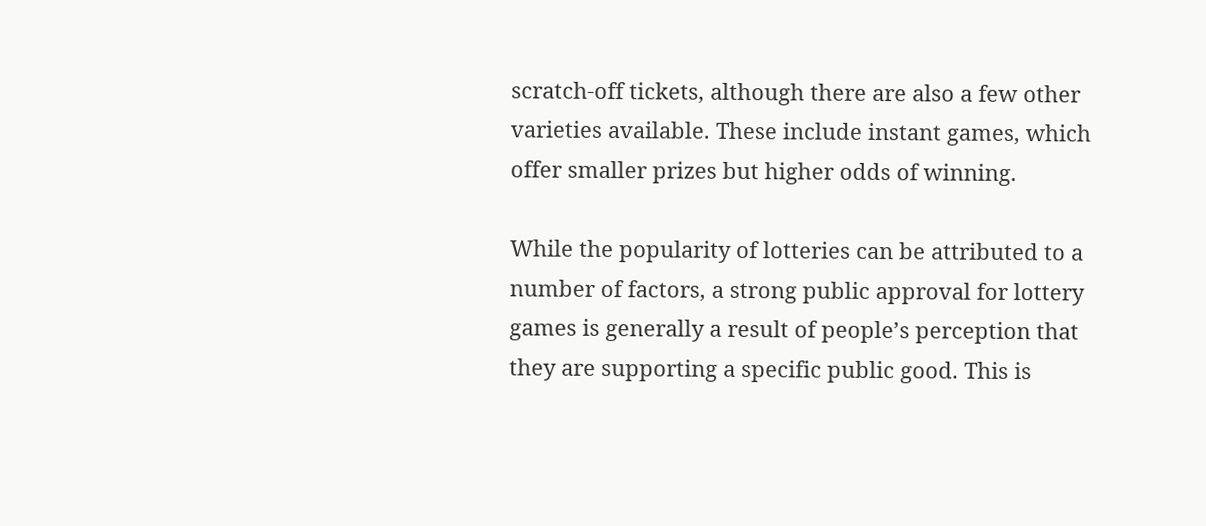scratch-off tickets, although there are also a few other varieties available. These include instant games, which offer smaller prizes but higher odds of winning.

While the popularity of lotteries can be attributed to a number of factors, a strong public approval for lottery games is generally a result of people’s perception that they are supporting a specific public good. This is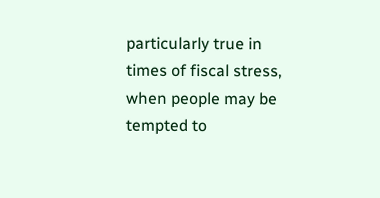particularly true in times of fiscal stress, when people may be tempted to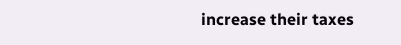increase their taxes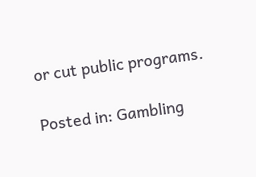or cut public programs.

Posted in: Gambling